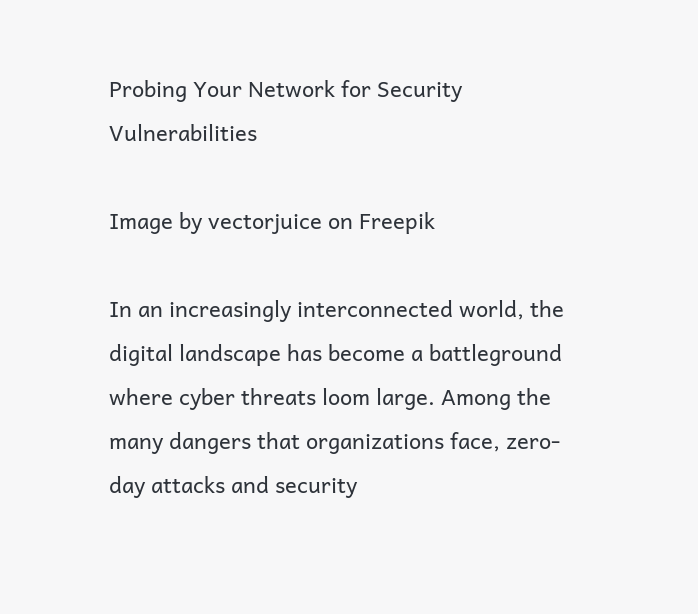Probing Your Network for Security Vulnerabilities

Image by vectorjuice on Freepik

In an increasingly interconnected world, the digital landscape has become a battleground where cyber threats loom large. Among the many dangers that organizations face, zero-day attacks and security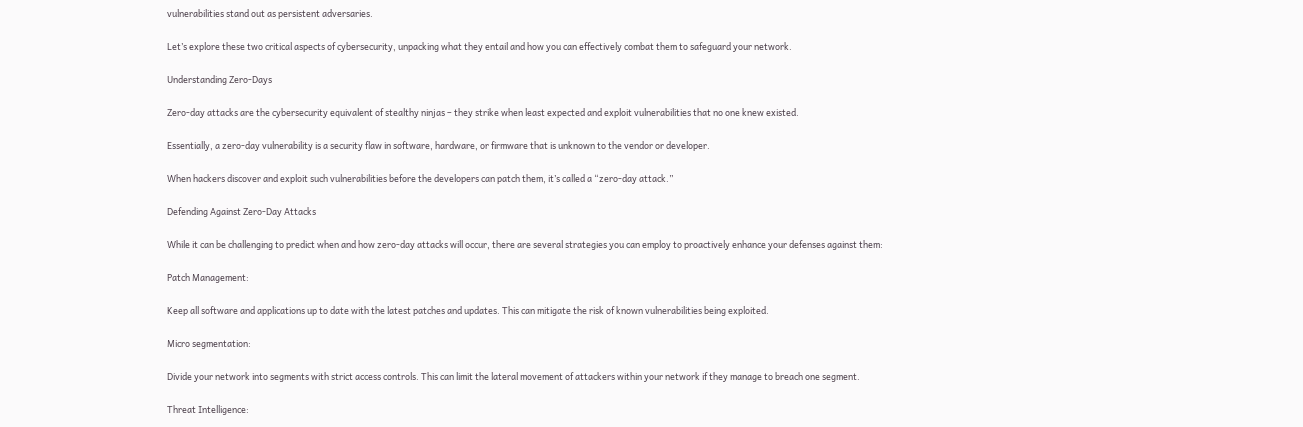vulnerabilities stand out as persistent adversaries.

Let’s explore these two critical aspects of cybersecurity, unpacking what they entail and how you can effectively combat them to safeguard your network.

Understanding Zero-Days

Zero-day attacks are the cybersecurity equivalent of stealthy ninjas – they strike when least expected and exploit vulnerabilities that no one knew existed.

Essentially, a zero-day vulnerability is a security flaw in software, hardware, or firmware that is unknown to the vendor or developer.

When hackers discover and exploit such vulnerabilities before the developers can patch them, it’s called a “zero-day attack.”

Defending Against Zero-Day Attacks

While it can be challenging to predict when and how zero-day attacks will occur, there are several strategies you can employ to proactively enhance your defenses against them:

Patch Management:

Keep all software and applications up to date with the latest patches and updates. This can mitigate the risk of known vulnerabilities being exploited.

Micro segmentation:

Divide your network into segments with strict access controls. This can limit the lateral movement of attackers within your network if they manage to breach one segment.

Threat Intelligence: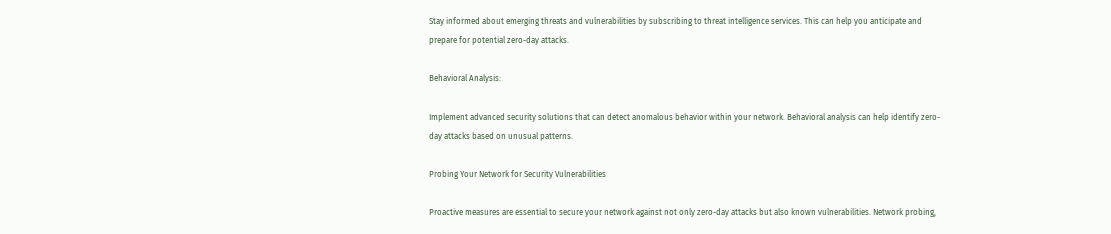Stay informed about emerging threats and vulnerabilities by subscribing to threat intelligence services. This can help you anticipate and prepare for potential zero-day attacks.

Behavioral Analysis:

Implement advanced security solutions that can detect anomalous behavior within your network. Behavioral analysis can help identify zero-day attacks based on unusual patterns.

Probing Your Network for Security Vulnerabilities

Proactive measures are essential to secure your network against not only zero-day attacks but also known vulnerabilities. Network probing,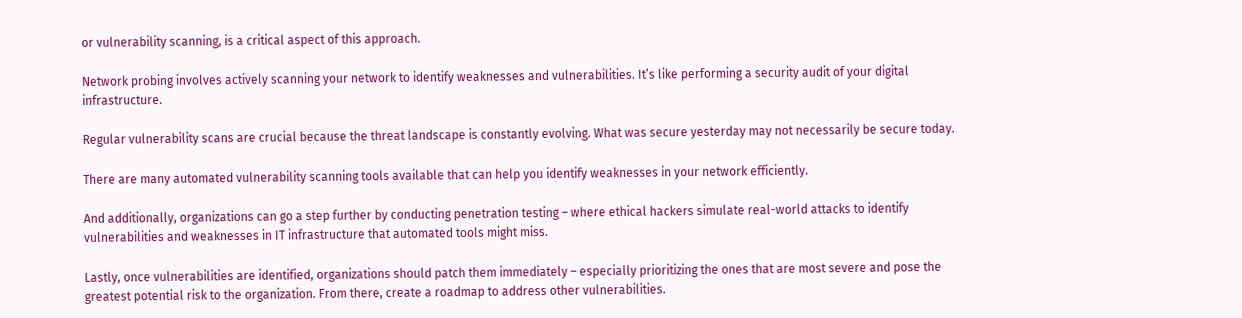or vulnerability scanning, is a critical aspect of this approach.

Network probing involves actively scanning your network to identify weaknesses and vulnerabilities. It’s like performing a security audit of your digital infrastructure.

Regular vulnerability scans are crucial because the threat landscape is constantly evolving. What was secure yesterday may not necessarily be secure today.

There are many automated vulnerability scanning tools available that can help you identify weaknesses in your network efficiently.

And additionally, organizations can go a step further by conducting penetration testing – where ethical hackers simulate real-world attacks to identify vulnerabilities and weaknesses in IT infrastructure that automated tools might miss.

Lastly, once vulnerabilities are identified, organizations should patch them immediately – especially prioritizing the ones that are most severe and pose the greatest potential risk to the organization. From there, create a roadmap to address other vulnerabilities.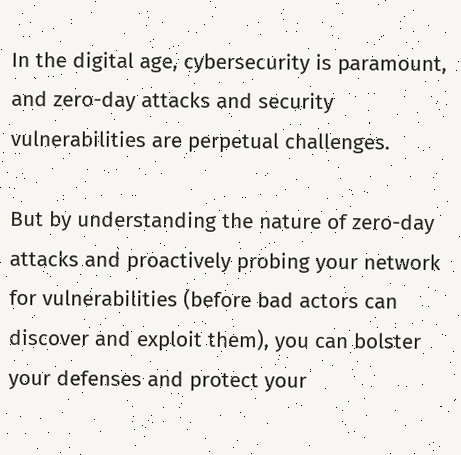In the digital age, cybersecurity is paramount, and zero-day attacks and security vulnerabilities are perpetual challenges.

But by understanding the nature of zero-day attacks and proactively probing your network for vulnerabilities (before bad actors can discover and exploit them), you can bolster your defenses and protect your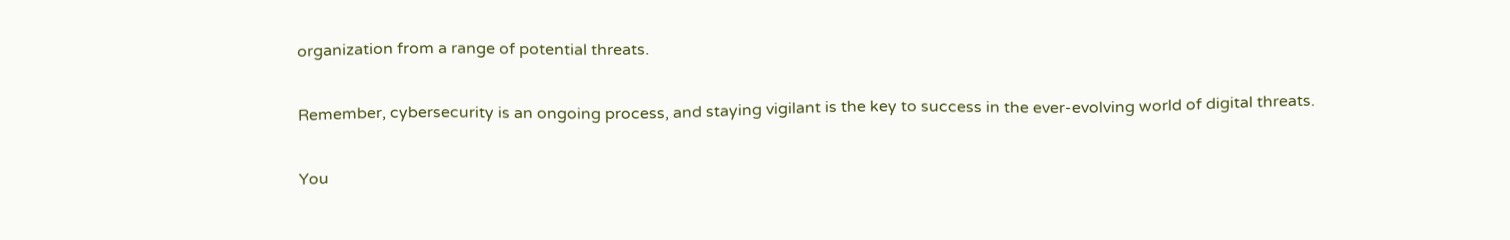organization from a range of potential threats.

Remember, cybersecurity is an ongoing process, and staying vigilant is the key to success in the ever-evolving world of digital threats.

You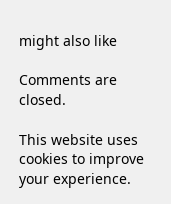might also like

Comments are closed.

This website uses cookies to improve your experience.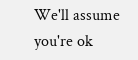We'll assume you're ok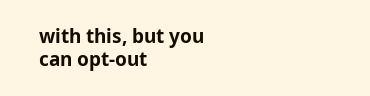with this, but you can opt-out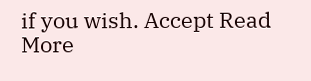if you wish. Accept Read More